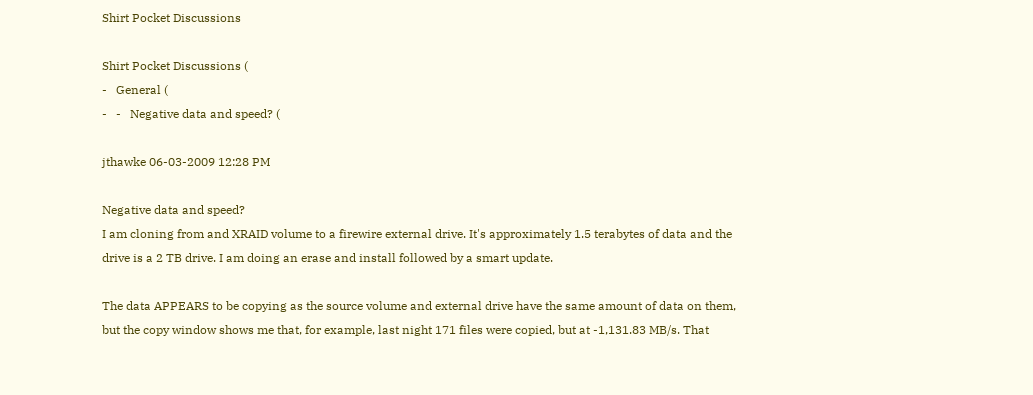Shirt Pocket Discussions

Shirt Pocket Discussions (
-   General (
-   -   Negative data and speed? (

jthawke 06-03-2009 12:28 PM

Negative data and speed?
I am cloning from and XRAID volume to a firewire external drive. It's approximately 1.5 terabytes of data and the drive is a 2 TB drive. I am doing an erase and install followed by a smart update.

The data APPEARS to be copying as the source volume and external drive have the same amount of data on them, but the copy window shows me that, for example, last night 171 files were copied, but at -1,131.83 MB/s. That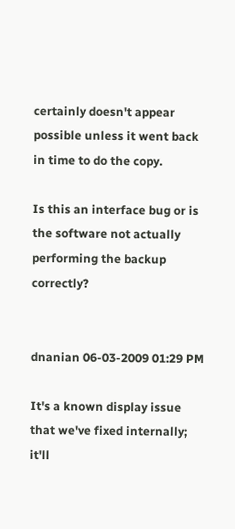certainly doesn't appear possible unless it went back in time to do the copy.

Is this an interface bug or is the software not actually performing the backup correctly?


dnanian 06-03-2009 01:29 PM

It's a known display issue that we've fixed internally; it'll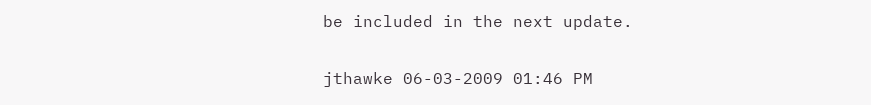be included in the next update.

jthawke 06-03-2009 01:46 PM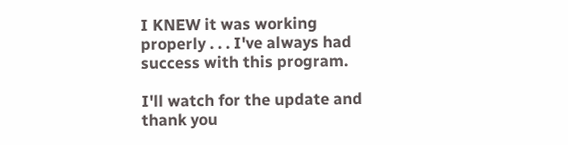I KNEW it was working properly . . . I've always had success with this program.

I'll watch for the update and thank you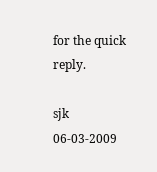for the quick reply.

sjk 06-03-2009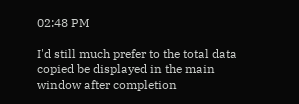02:48 PM

I'd still much prefer to the total data copied be displayed in the main window after completion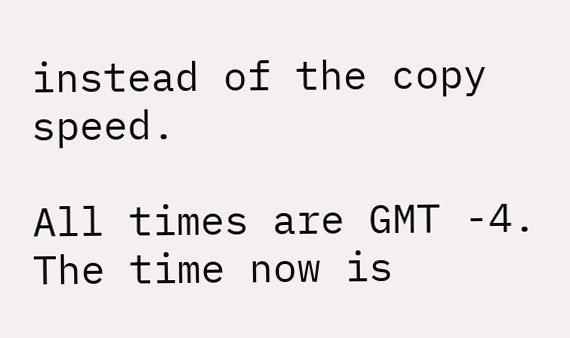instead of the copy speed.

All times are GMT -4. The time now is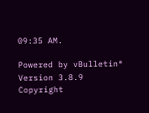09:35 AM.

Powered by vBulletin® Version 3.8.9
Copyright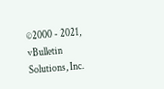©2000 - 2021, vBulletin Solutions, Inc.